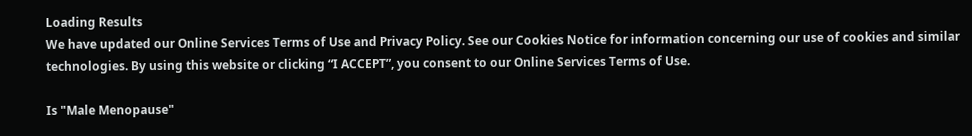Loading Results
We have updated our Online Services Terms of Use and Privacy Policy. See our Cookies Notice for information concerning our use of cookies and similar technologies. By using this website or clicking “I ACCEPT”, you consent to our Online Services Terms of Use.

Is "Male Menopause"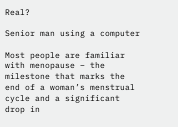Real?

Senior man using a computer

Most people are familiar with menopause – the milestone that marks the end of a woman’s menstrual cycle and a significant drop in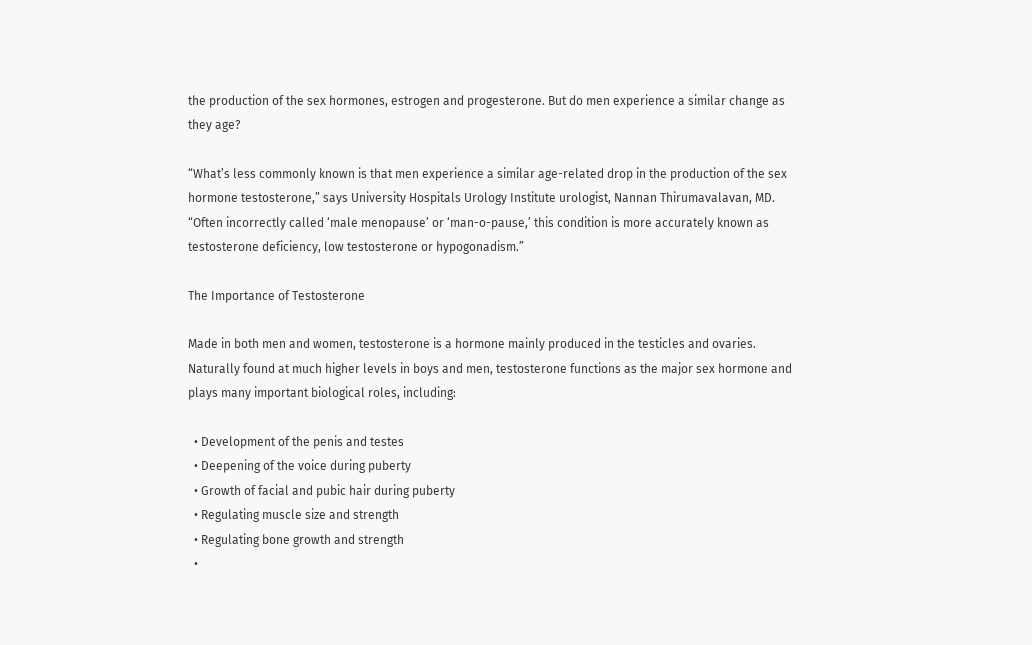the production of the sex hormones, estrogen and progesterone. But do men experience a similar change as they age?

“What’s less commonly known is that men experience a similar age-related drop in the production of the sex hormone testosterone,” says University Hospitals Urology Institute urologist, Nannan Thirumavalavan, MD. “Often incorrectly called ‘male menopause’ or ‘man-o-pause,’ this condition is more accurately known as testosterone deficiency, low testosterone or hypogonadism.”

The Importance of Testosterone

Made in both men and women, testosterone is a hormone mainly produced in the testicles and ovaries. Naturally found at much higher levels in boys and men, testosterone functions as the major sex hormone and plays many important biological roles, including:

  • Development of the penis and testes
  • Deepening of the voice during puberty
  • Growth of facial and pubic hair during puberty
  • Regulating muscle size and strength
  • Regulating bone growth and strength
  •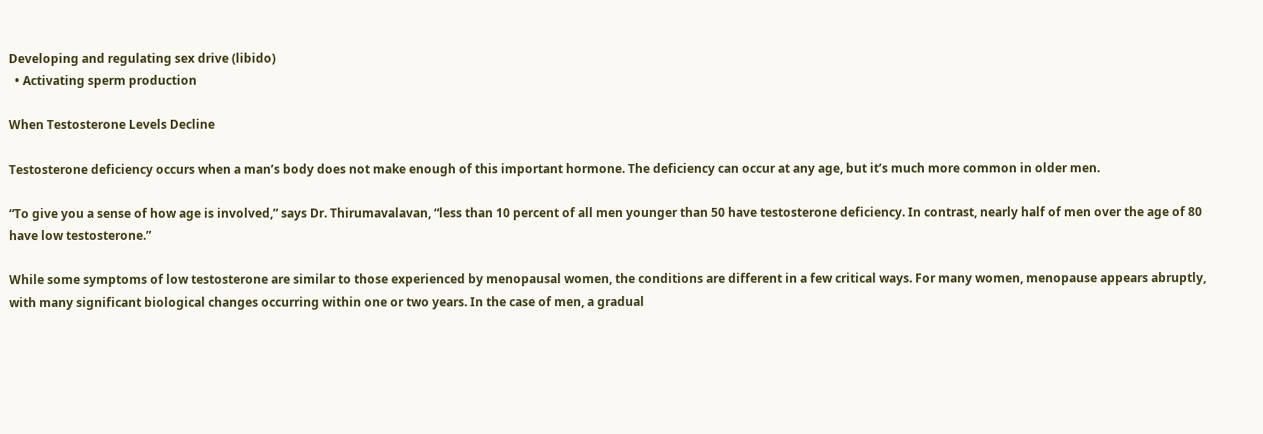Developing and regulating sex drive (libido)
  • Activating sperm production

When Testosterone Levels Decline

Testosterone deficiency occurs when a man’s body does not make enough of this important hormone. The deficiency can occur at any age, but it’s much more common in older men.

“To give you a sense of how age is involved,” says Dr. Thirumavalavan, “less than 10 percent of all men younger than 50 have testosterone deficiency. In contrast, nearly half of men over the age of 80 have low testosterone.”

While some symptoms of low testosterone are similar to those experienced by menopausal women, the conditions are different in a few critical ways. For many women, menopause appears abruptly, with many significant biological changes occurring within one or two years. In the case of men, a gradual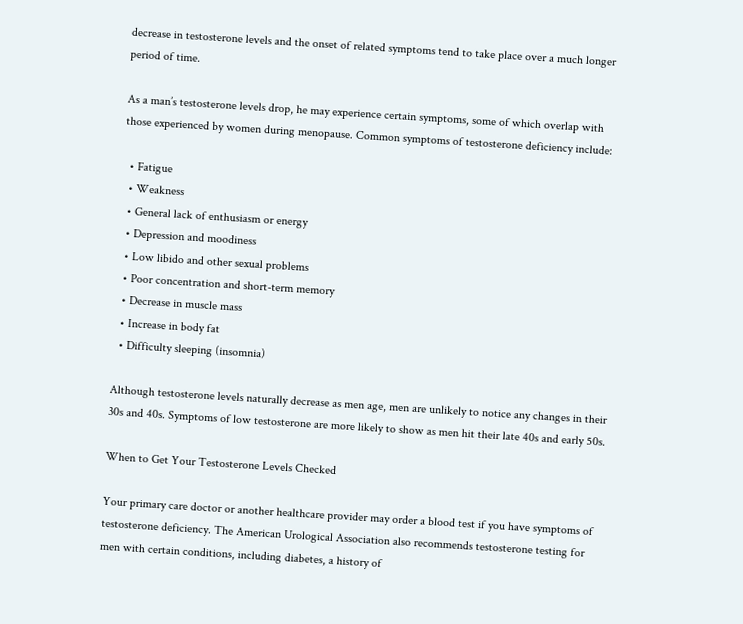decrease in testosterone levels and the onset of related symptoms tend to take place over a much longer period of time.

As a man’s testosterone levels drop, he may experience certain symptoms, some of which overlap with those experienced by women during menopause. Common symptoms of testosterone deficiency include:

  • Fatigue
  • Weakness
  • General lack of enthusiasm or energy
  • Depression and moodiness
  • Low libido and other sexual problems
  • Poor concentration and short-term memory
  • Decrease in muscle mass
  • Increase in body fat
  • Difficulty sleeping (insomnia)

Although testosterone levels naturally decrease as men age, men are unlikely to notice any changes in their 30s and 40s. Symptoms of low testosterone are more likely to show as men hit their late 40s and early 50s.

When to Get Your Testosterone Levels Checked

Your primary care doctor or another healthcare provider may order a blood test if you have symptoms of testosterone deficiency. The American Urological Association also recommends testosterone testing for men with certain conditions, including diabetes, a history of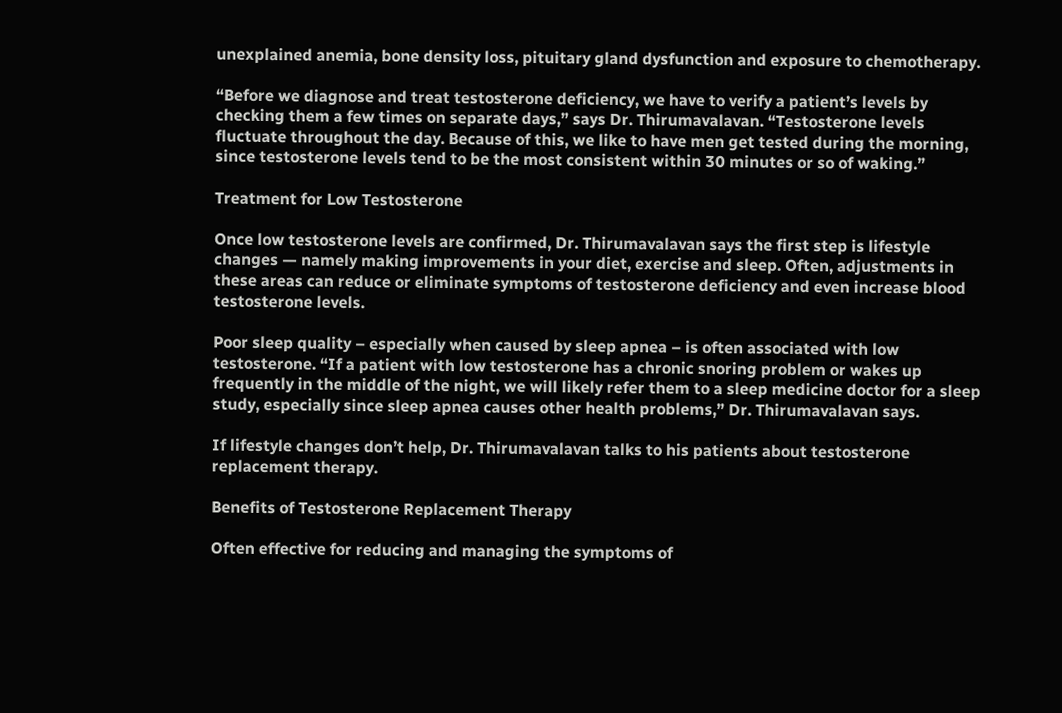unexplained anemia, bone density loss, pituitary gland dysfunction and exposure to chemotherapy.

“Before we diagnose and treat testosterone deficiency, we have to verify a patient’s levels by checking them a few times on separate days,” says Dr. Thirumavalavan. “Testosterone levels fluctuate throughout the day. Because of this, we like to have men get tested during the morning, since testosterone levels tend to be the most consistent within 30 minutes or so of waking.”

Treatment for Low Testosterone

Once low testosterone levels are confirmed, Dr. Thirumavalavan says the first step is lifestyle changes — namely making improvements in your diet, exercise and sleep. Often, adjustments in these areas can reduce or eliminate symptoms of testosterone deficiency and even increase blood testosterone levels.

Poor sleep quality – especially when caused by sleep apnea – is often associated with low testosterone. “If a patient with low testosterone has a chronic snoring problem or wakes up frequently in the middle of the night, we will likely refer them to a sleep medicine doctor for a sleep study, especially since sleep apnea causes other health problems,” Dr. Thirumavalavan says.

If lifestyle changes don’t help, Dr. Thirumavalavan talks to his patients about testosterone replacement therapy.

Benefits of Testosterone Replacement Therapy

Often effective for reducing and managing the symptoms of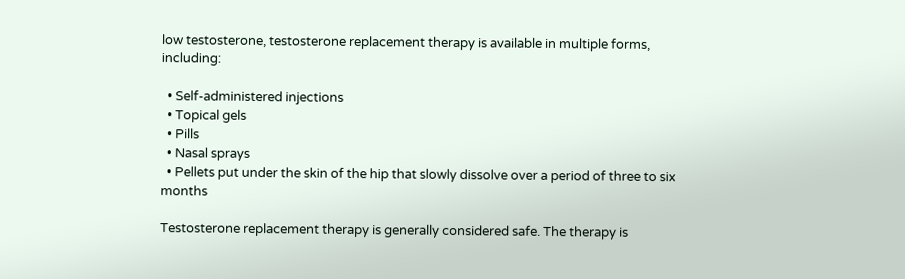low testosterone, testosterone replacement therapy is available in multiple forms, including:

  • Self-administered injections
  • Topical gels
  • Pills
  • Nasal sprays
  • Pellets put under the skin of the hip that slowly dissolve over a period of three to six months

Testosterone replacement therapy is generally considered safe. The therapy is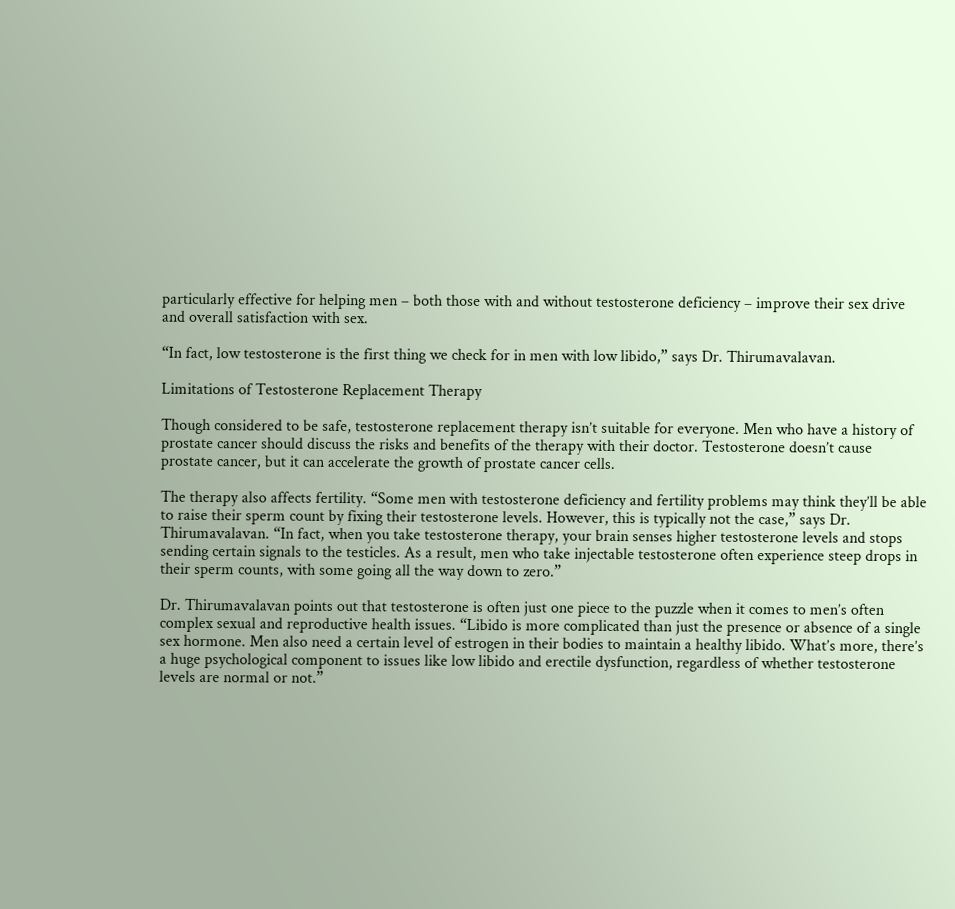particularly effective for helping men – both those with and without testosterone deficiency – improve their sex drive and overall satisfaction with sex.

“In fact, low testosterone is the first thing we check for in men with low libido,” says Dr. Thirumavalavan.

Limitations of Testosterone Replacement Therapy

Though considered to be safe, testosterone replacement therapy isn’t suitable for everyone. Men who have a history of prostate cancer should discuss the risks and benefits of the therapy with their doctor. Testosterone doesn’t cause prostate cancer, but it can accelerate the growth of prostate cancer cells.

The therapy also affects fertility. “Some men with testosterone deficiency and fertility problems may think they’ll be able to raise their sperm count by fixing their testosterone levels. However, this is typically not the case,” says Dr. Thirumavalavan. “In fact, when you take testosterone therapy, your brain senses higher testosterone levels and stops sending certain signals to the testicles. As a result, men who take injectable testosterone often experience steep drops in their sperm counts, with some going all the way down to zero.”

Dr. Thirumavalavan points out that testosterone is often just one piece to the puzzle when it comes to men’s often complex sexual and reproductive health issues. “Libido is more complicated than just the presence or absence of a single sex hormone. Men also need a certain level of estrogen in their bodies to maintain a healthy libido. What’s more, there’s a huge psychological component to issues like low libido and erectile dysfunction, regardless of whether testosterone levels are normal or not.”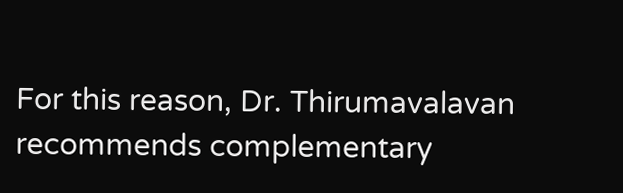For this reason, Dr. Thirumavalavan recommends complementary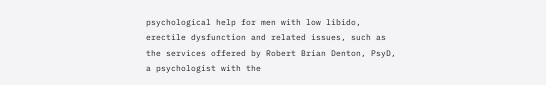psychological help for men with low libido, erectile dysfunction and related issues, such as the services offered by Robert Brian Denton, PsyD, a psychologist with the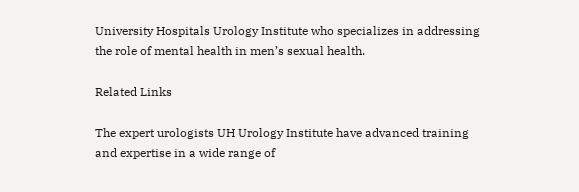University Hospitals Urology Institute who specializes in addressing the role of mental health in men’s sexual health.

Related Links

The expert urologists UH Urology Institute have advanced training and expertise in a wide range of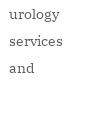urology services and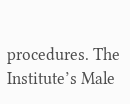procedures. The Institute’s Male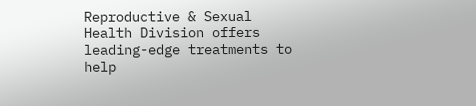Reproductive & Sexual Health Division offers leading-edge treatments to help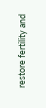restore fertility and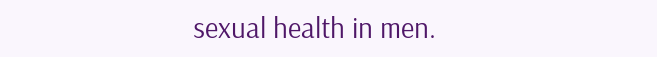sexual health in men.